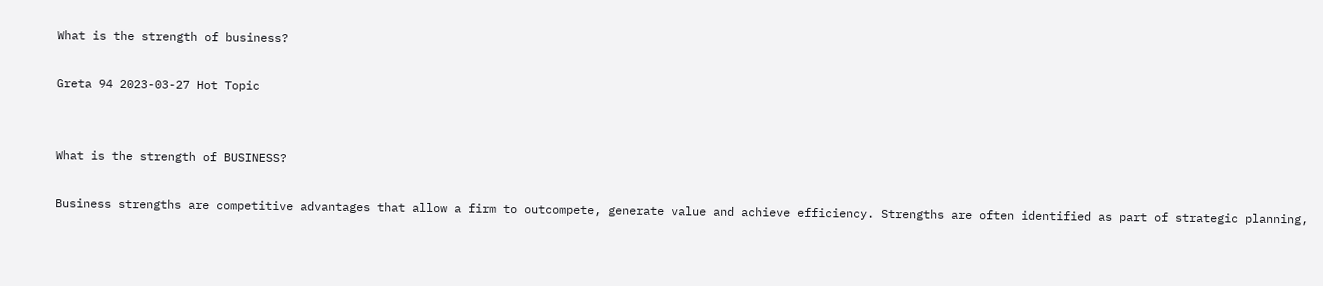What is the strength of business?

Greta 94 2023-03-27 Hot Topic


What is the strength of BUSINESS?

Business strengths are competitive advantages that allow a firm to outcompete, generate value and achieve efficiency. Strengths are often identified as part of strategic planning,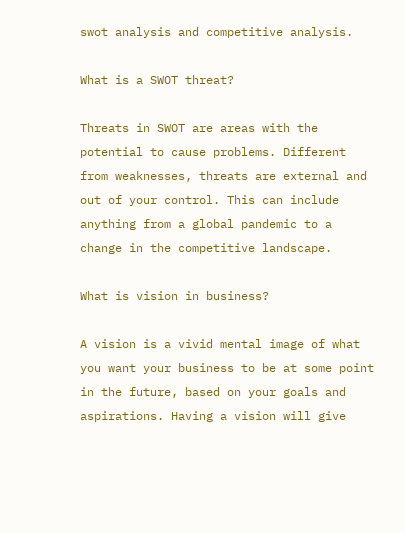swot analysis and competitive analysis.

What is a SWOT threat?

Threats in SWOT are areas with the potential to cause problems. Different from weaknesses, threats are external and out of your control. This can include anything from a global pandemic to a change in the competitive landscape.

What is vision in business?

A vision is a vivid mental image of what you want your business to be at some point in the future, based on your goals and aspirations. Having a vision will give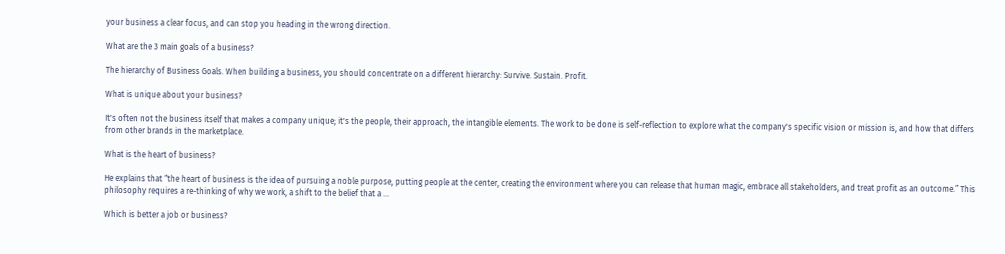your business a clear focus, and can stop you heading in the wrong direction.

What are the 3 main goals of a business?

The hierarchy of Business Goals. When building a business, you should concentrate on a different hierarchy: Survive. Sustain. Profit.

What is unique about your business?

It's often not the business itself that makes a company unique; it's the people, their approach, the intangible elements. The work to be done is self-reflection to explore what the company's specific vision or mission is, and how that differs from other brands in the marketplace.

What is the heart of business?

He explains that “the heart of business is the idea of pursuing a noble purpose, putting people at the center, creating the environment where you can release that human magic, embrace all stakeholders, and treat profit as an outcome.” This philosophy requires a re-thinking of why we work, a shift to the belief that a ...

Which is better a job or business?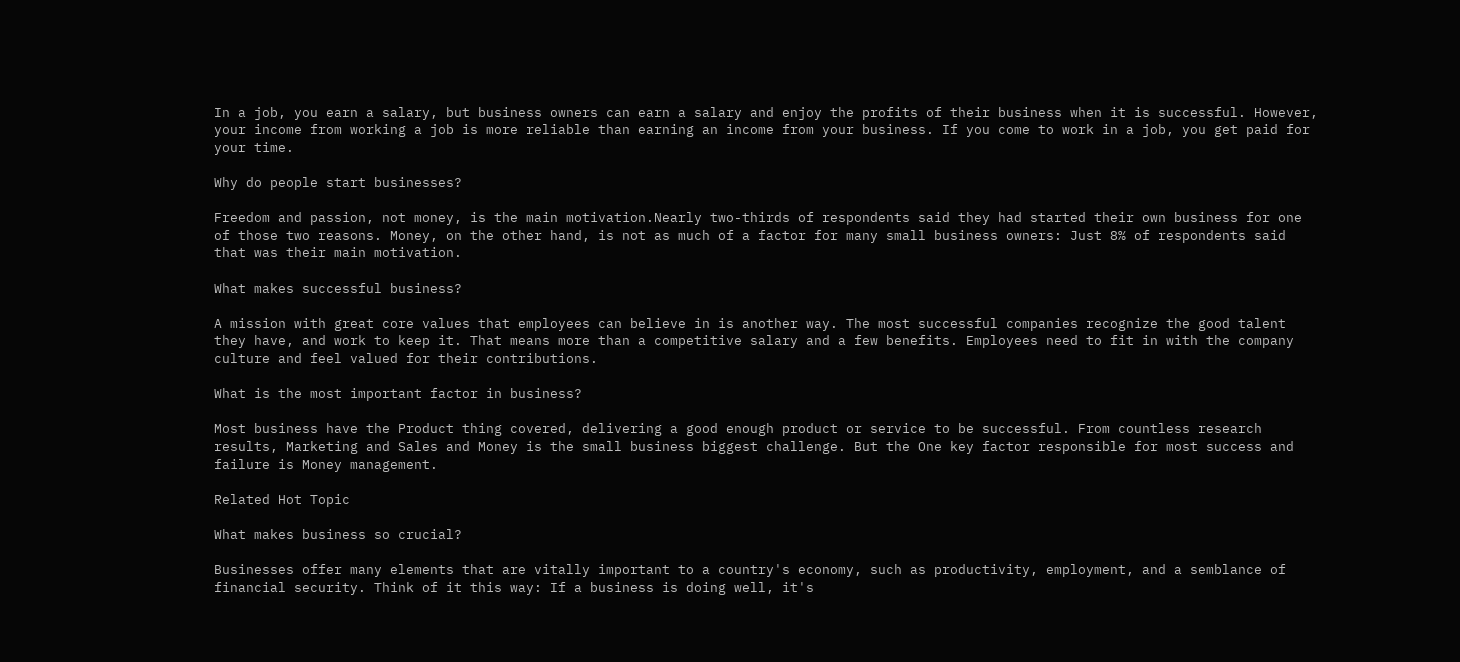In a job, you earn a salary, but business owners can earn a salary and enjoy the profits of their business when it is successful. However, your income from working a job is more reliable than earning an income from your business. If you come to work in a job, you get paid for your time.

Why do people start businesses?

Freedom and passion, not money, is the main motivation.Nearly two-thirds of respondents said they had started their own business for one of those two reasons. Money, on the other hand, is not as much of a factor for many small business owners: Just 8% of respondents said that was their main motivation.

What makes successful business?

A mission with great core values that employees can believe in is another way. The most successful companies recognize the good talent they have, and work to keep it. That means more than a competitive salary and a few benefits. Employees need to fit in with the company culture and feel valued for their contributions.

What is the most important factor in business?

Most business have the Product thing covered, delivering a good enough product or service to be successful. From countless research results, Marketing and Sales and Money is the small business biggest challenge. But the One key factor responsible for most success and failure is Money management.

Related Hot Topic

What makes business so crucial?

Businesses offer many elements that are vitally important to a country's economy, such as productivity, employment, and a semblance of financial security. Think of it this way: If a business is doing well, it's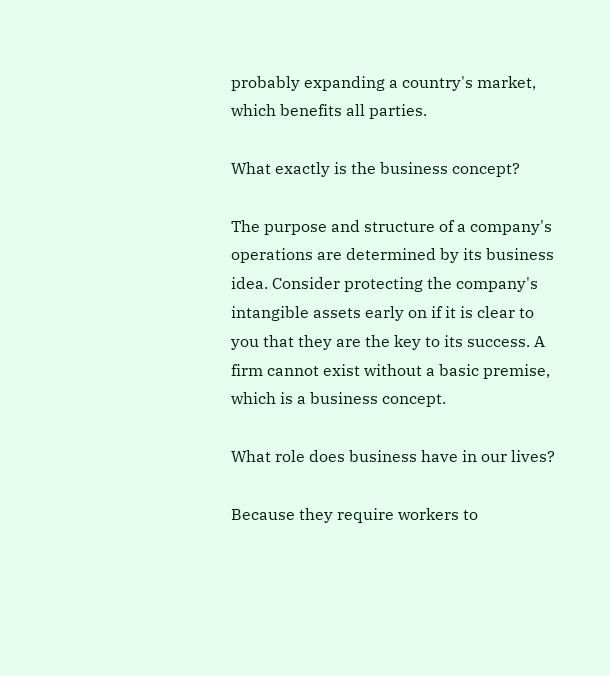probably expanding a country's market, which benefits all parties.

What exactly is the business concept?

The purpose and structure of a company's operations are determined by its business idea. Consider protecting the company's intangible assets early on if it is clear to you that they are the key to its success. A firm cannot exist without a basic premise, which is a business concept.

What role does business have in our lives?

Because they require workers to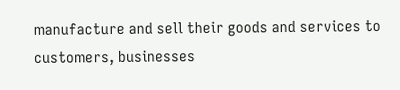manufacture and sell their goods and services to customers, businesses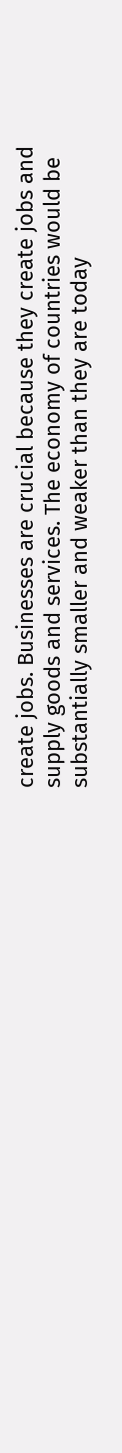create jobs. Businesses are crucial because they create jobs and supply goods and services. The economy of countries would be substantially smaller and weaker than they are today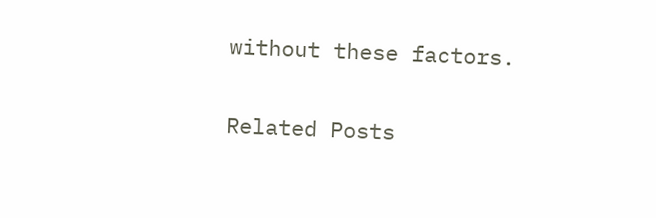without these factors.

Related Posts